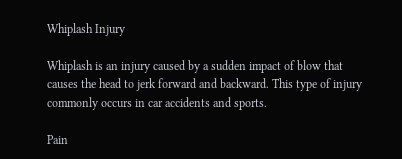Whiplash Injury

Whiplash is an injury caused by a sudden impact of blow that causes the head to jerk forward and backward. This type of injury commonly occurs in car accidents and sports.

Pain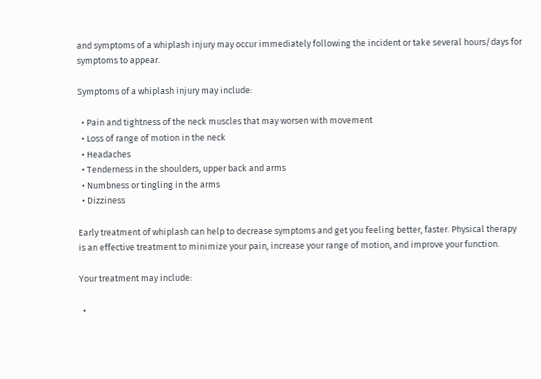and symptoms of a whiplash injury may occur immediately following the incident or take several hours/days for symptoms to appear.

Symptoms of a whiplash injury may include:

  • Pain and tightness of the neck muscles that may worsen with movement
  • Loss of range of motion in the neck
  • Headaches
  • Tenderness in the shoulders, upper back and arms
  • Numbness or tingling in the arms
  • Dizziness

Early treatment of whiplash can help to decrease symptoms and get you feeling better, faster. Physical therapy is an effective treatment to minimize your pain, increase your range of motion, and improve your function.

Your treatment may include:

  •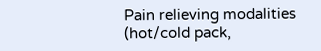Pain relieving modalities (hot/cold pack,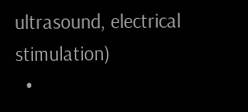ultrasound, electrical stimulation)
  •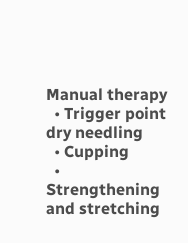Manual therapy
  • Trigger point dry needling
  • Cupping
  • Strengthening and stretching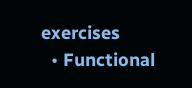exercises
  • Functional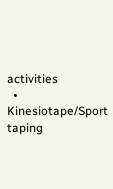activities
  • Kinesiotape/Sport taping